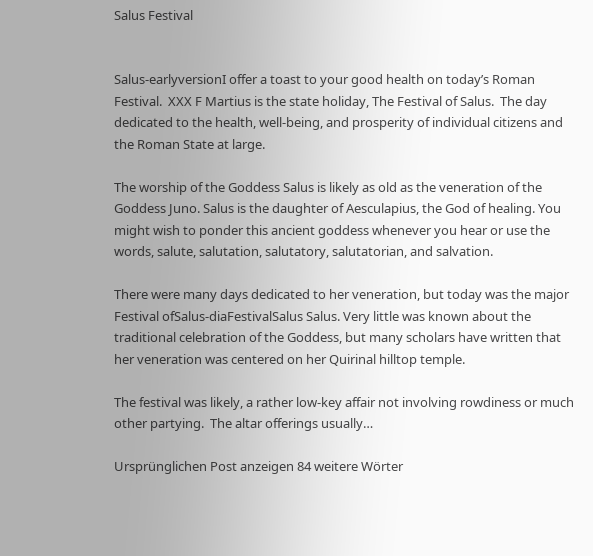Salus Festival


Salus-earlyversionI offer a toast to your good health on today’s Roman Festival.  XXX F Martius is the state holiday, The Festival of Salus.  The day dedicated to the health, well-being, and prosperity of individual citizens and the Roman State at large.

The worship of the Goddess Salus is likely as old as the veneration of the Goddess Juno. Salus is the daughter of Aesculapius, the God of healing. You might wish to ponder this ancient goddess whenever you hear or use the words, salute, salutation, salutatory, salutatorian, and salvation.

There were many days dedicated to her veneration, but today was the major Festival ofSalus-diaFestivalSalus Salus. Very little was known about the traditional celebration of the Goddess, but many scholars have written that her veneration was centered on her Quirinal hilltop temple.

The festival was likely, a rather low-key affair not involving rowdiness or much other partying.  The altar offerings usually…

Ursprünglichen Post anzeigen 84 weitere Wörter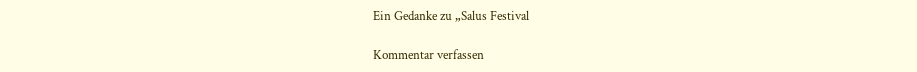Ein Gedanke zu „Salus Festival

Kommentar verfassen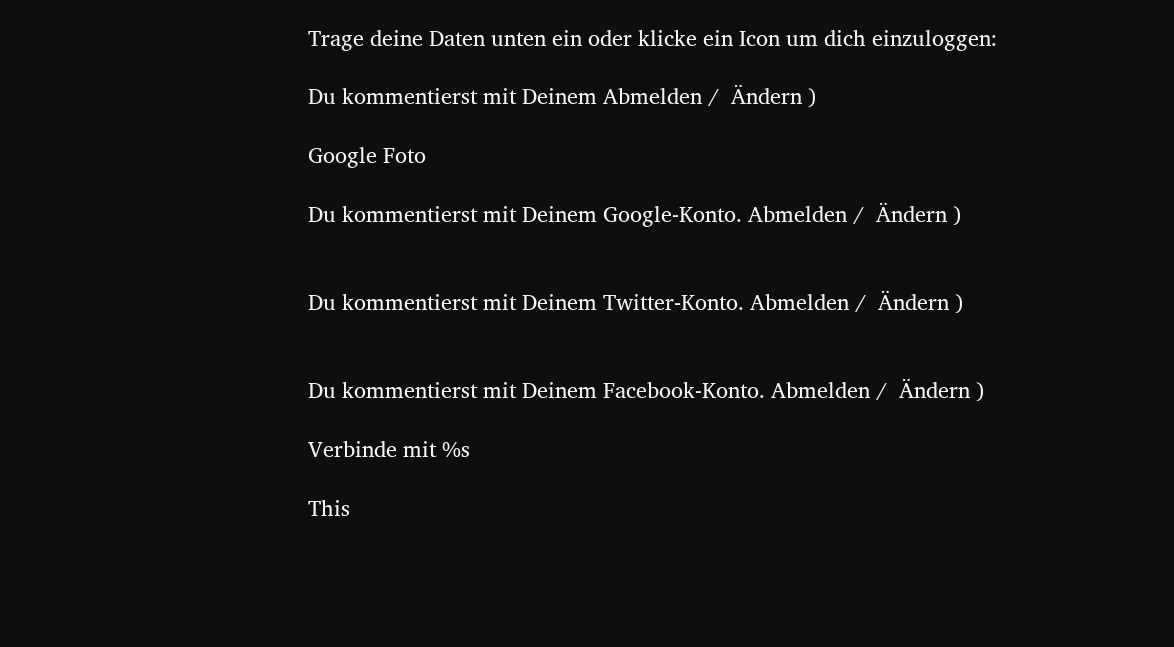Trage deine Daten unten ein oder klicke ein Icon um dich einzuloggen:

Du kommentierst mit Deinem Abmelden /  Ändern )

Google Foto

Du kommentierst mit Deinem Google-Konto. Abmelden /  Ändern )


Du kommentierst mit Deinem Twitter-Konto. Abmelden /  Ändern )


Du kommentierst mit Deinem Facebook-Konto. Abmelden /  Ändern )

Verbinde mit %s

This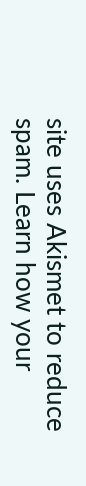site uses Akismet to reduce spam. Learn how your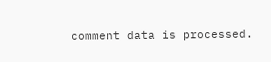comment data is processed.